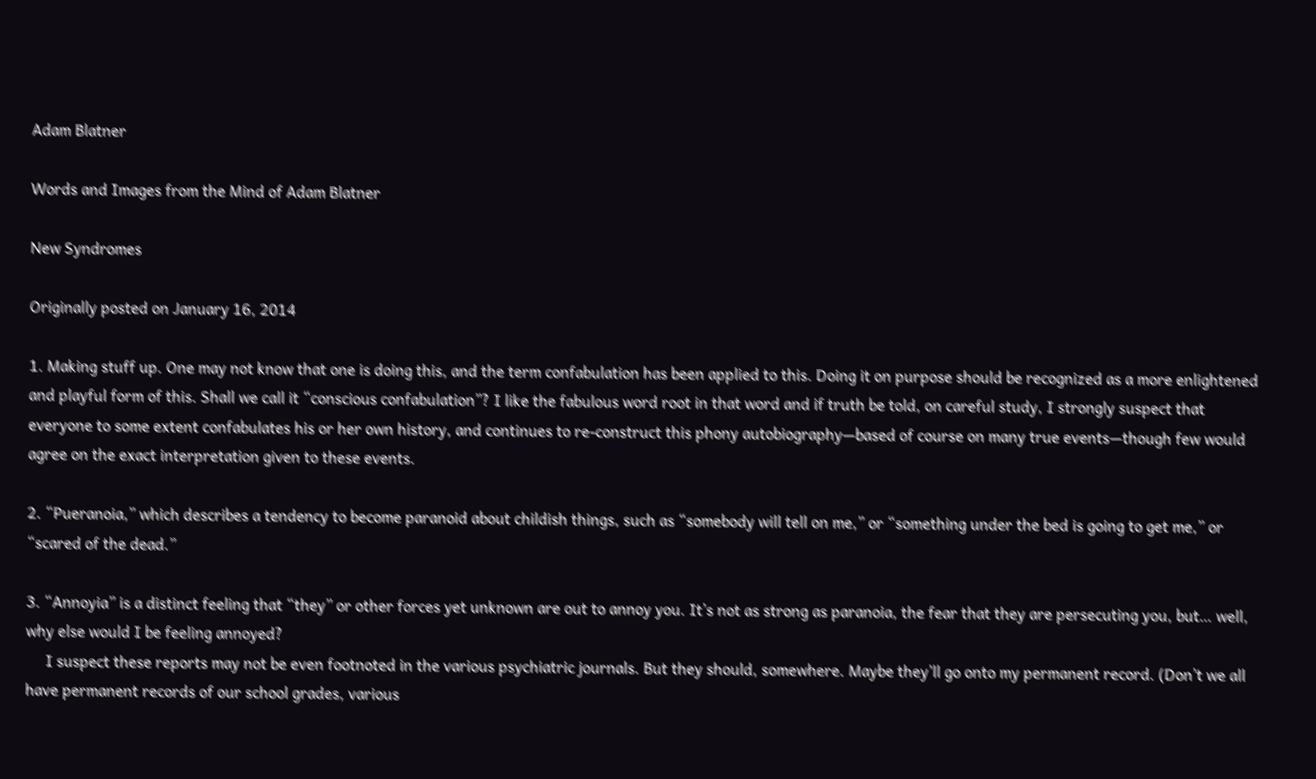Adam Blatner

Words and Images from the Mind of Adam Blatner

New Syndromes

Originally posted on January 16, 2014

1. Making stuff up. One may not know that one is doing this, and the term confabulation has been applied to this. Doing it on purpose should be recognized as a more enlightened and playful form of this. Shall we call it “conscious confabulation”? I like the fabulous word root in that word and if truth be told, on careful study, I strongly suspect that everyone to some extent confabulates his or her own history, and continues to re-construct this phony autobiography—based of course on many true events—though few would agree on the exact interpretation given to these events.

2. “Pueranoia,” which describes a tendency to become paranoid about childish things, such as “somebody will tell on me,” or “something under the bed is going to get me,” or “scared of the dead.”

3. “Annoyia” is a distinct feeling that “they” or other forces yet unknown are out to annoy you. It’s not as strong as paranoia, the fear that they are persecuting you, but… well, why else would I be feeling annoyed?
     I suspect these reports may not be even footnoted in the various psychiatric journals. But they should, somewhere. Maybe they’ll go onto my permanent record. (Don’t we all have permanent records of our school grades, various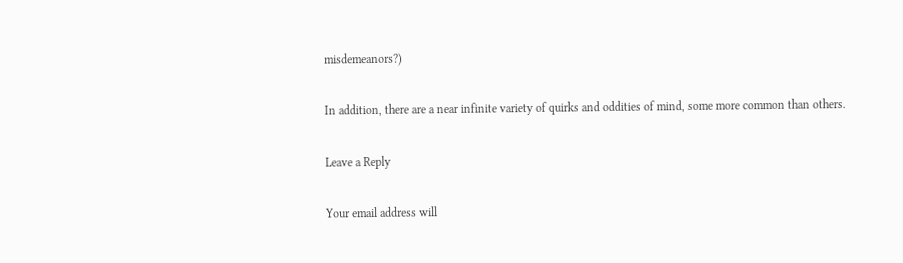misdemeanors?)

In addition, there are a near infinite variety of quirks and oddities of mind, some more common than others.

Leave a Reply

Your email address will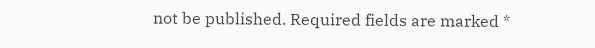not be published. Required fields are marked *